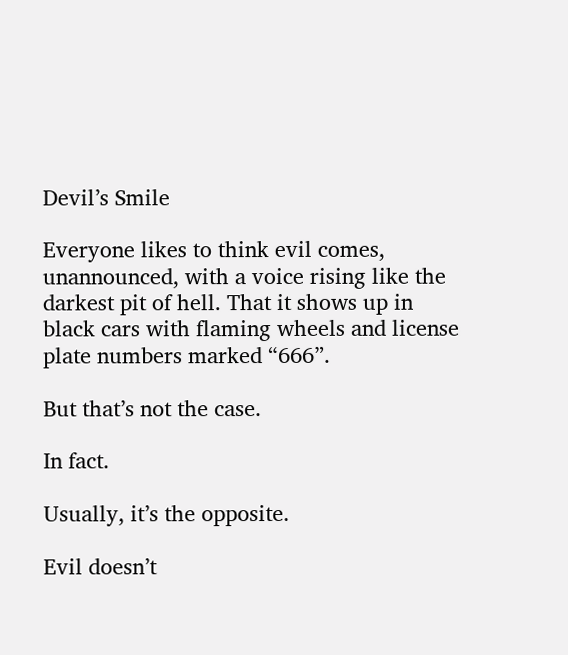Devil’s Smile

Everyone likes to think evil comes, unannounced, with a voice rising like the darkest pit of hell. That it shows up in black cars with flaming wheels and license plate numbers marked “666”.

But that’s not the case.

In fact.

Usually, it’s the opposite.

Evil doesn’t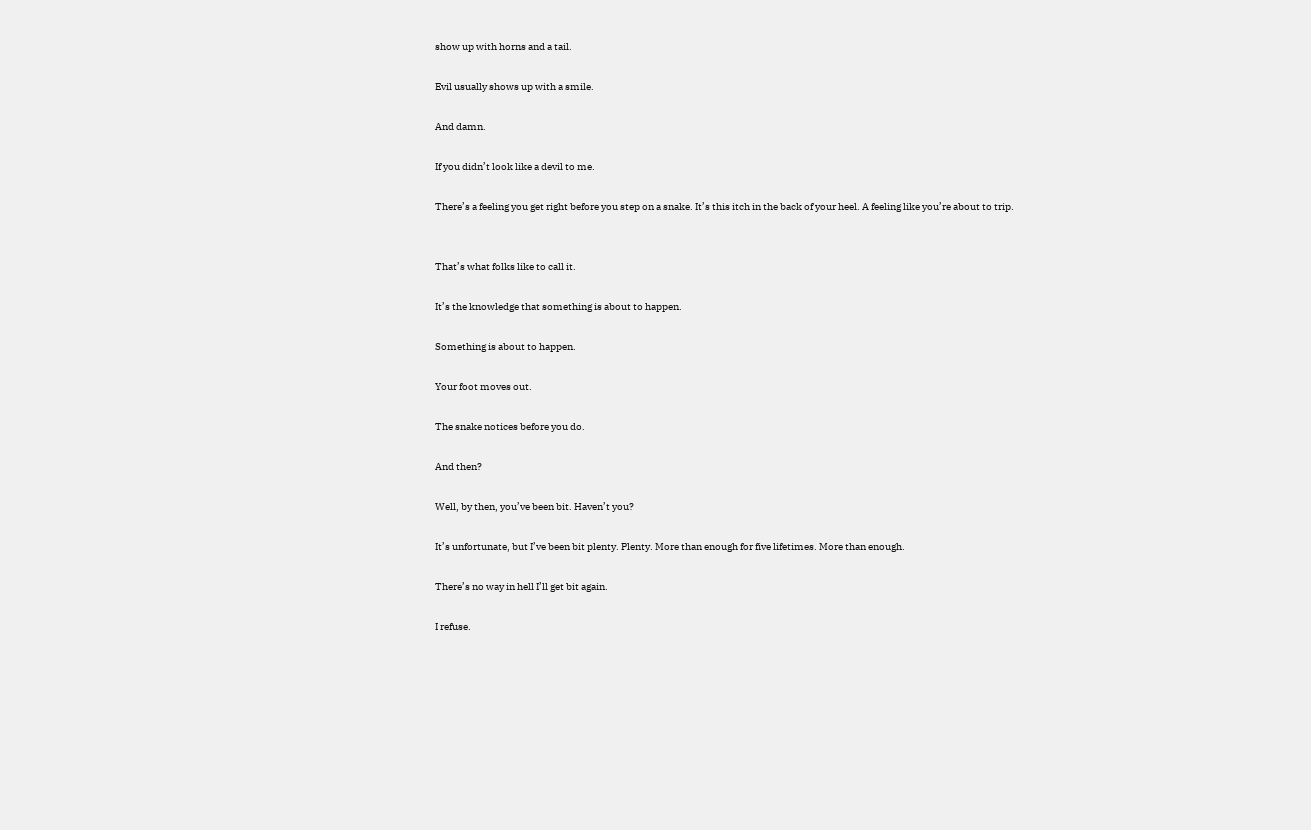show up with horns and a tail.

Evil usually shows up with a smile.

And damn.

If you didn’t look like a devil to me.

There’s a feeling you get right before you step on a snake. It’s this itch in the back of your heel. A feeling like you’re about to trip.


That’s what folks like to call it.

It’s the knowledge that something is about to happen.

Something is about to happen.

Your foot moves out.

The snake notices before you do.

And then?

Well, by then, you’ve been bit. Haven’t you?

It’s unfortunate, but I’ve been bit plenty. Plenty. More than enough for five lifetimes. More than enough.

There’s no way in hell I’ll get bit again.

I refuse.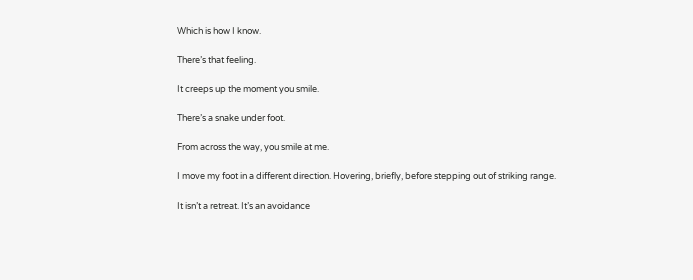Which is how I know.

There’s that feeling.

It creeps up the moment you smile.

There’s a snake under foot.

From across the way, you smile at me.

I move my foot in a different direction. Hovering, briefly, before stepping out of striking range.

It isn’t a retreat. It’s an avoidance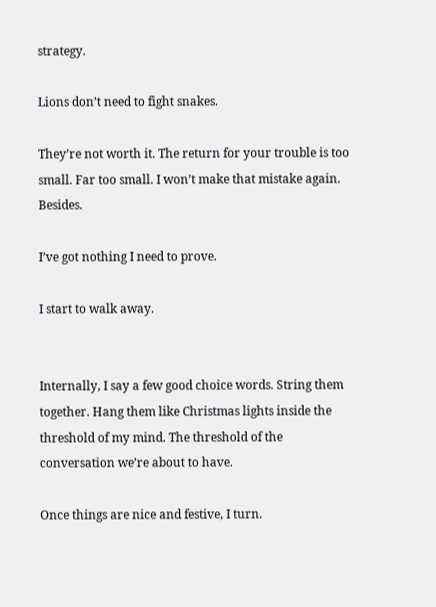strategy.

Lions don’t need to fight snakes.

They’re not worth it. The return for your trouble is too small. Far too small. I won’t make that mistake again. Besides.

I’ve got nothing I need to prove.

I start to walk away.


Internally, I say a few good choice words. String them together. Hang them like Christmas lights inside the threshold of my mind. The threshold of the conversation we’re about to have.

Once things are nice and festive, I turn.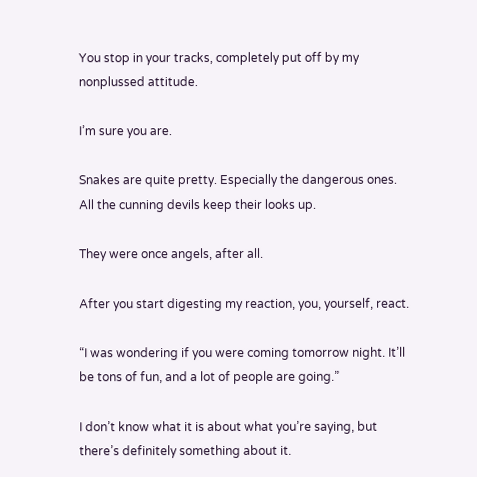You stop in your tracks, completely put off by my nonplussed attitude.

I’m sure you are.

Snakes are quite pretty. Especially the dangerous ones. All the cunning devils keep their looks up.

They were once angels, after all.

After you start digesting my reaction, you, yourself, react.

“I was wondering if you were coming tomorrow night. It’ll be tons of fun, and a lot of people are going.”

I don’t know what it is about what you’re saying, but there’s definitely something about it.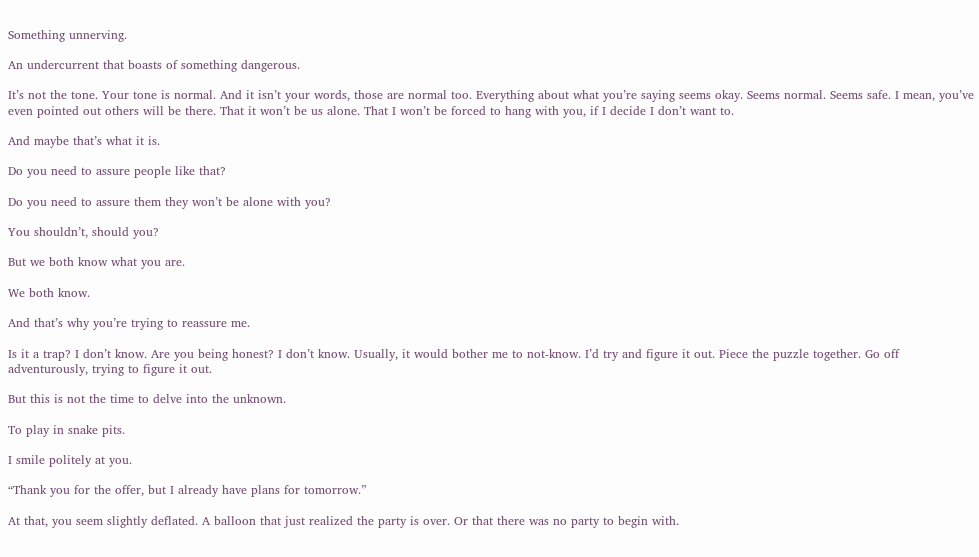Something unnerving.

An undercurrent that boasts of something dangerous.

It’s not the tone. Your tone is normal. And it isn’t your words, those are normal too. Everything about what you’re saying seems okay. Seems normal. Seems safe. I mean, you’ve even pointed out others will be there. That it won’t be us alone. That I won’t be forced to hang with you, if I decide I don’t want to.

And maybe that’s what it is.

Do you need to assure people like that?

Do you need to assure them they won’t be alone with you?

You shouldn’t, should you?

But we both know what you are.

We both know.

And that’s why you’re trying to reassure me.

Is it a trap? I don’t know. Are you being honest? I don’t know. Usually, it would bother me to not-know. I’d try and figure it out. Piece the puzzle together. Go off adventurously, trying to figure it out.

But this is not the time to delve into the unknown.

To play in snake pits.

I smile politely at you.

“Thank you for the offer, but I already have plans for tomorrow.”

At that, you seem slightly deflated. A balloon that just realized the party is over. Or that there was no party to begin with.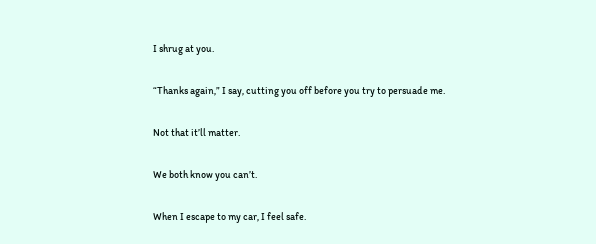I shrug at you.

“Thanks again,” I say, cutting you off before you try to persuade me.

Not that it’ll matter.

We both know you can’t.

When I escape to my car, I feel safe.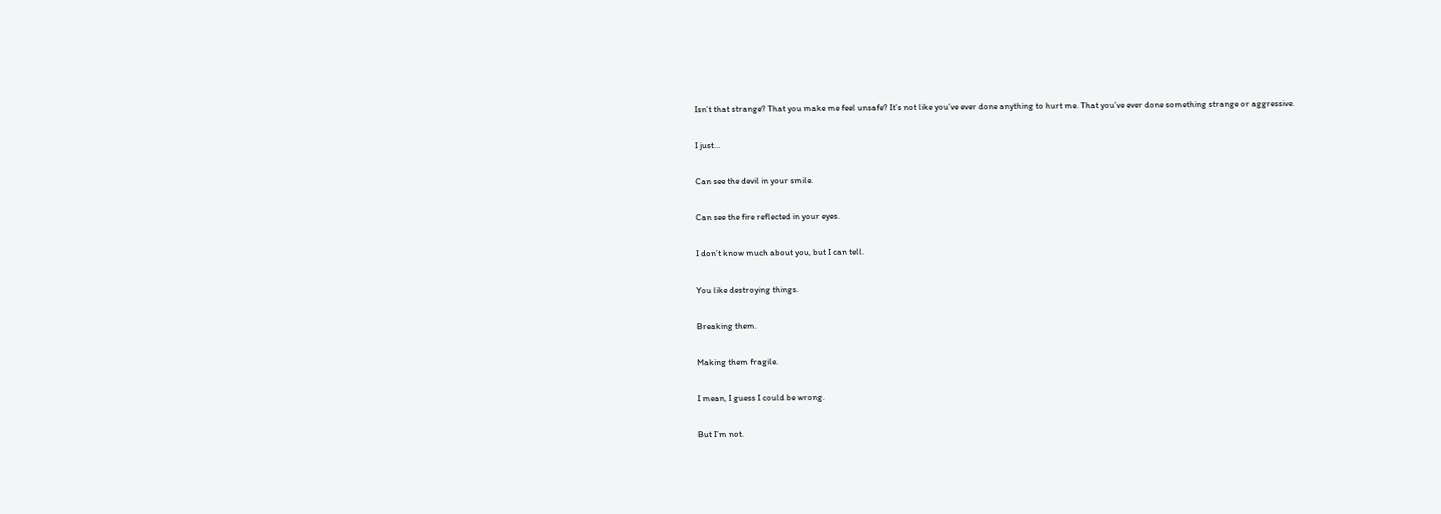Isn’t that strange? That you make me feel unsafe? It’s not like you’ve ever done anything to hurt me. That you’ve ever done something strange or aggressive.

I just…

Can see the devil in your smile.

Can see the fire reflected in your eyes.

I don’t know much about you, but I can tell.

You like destroying things.

Breaking them.

Making them fragile.

I mean, I guess I could be wrong.

But I’m not.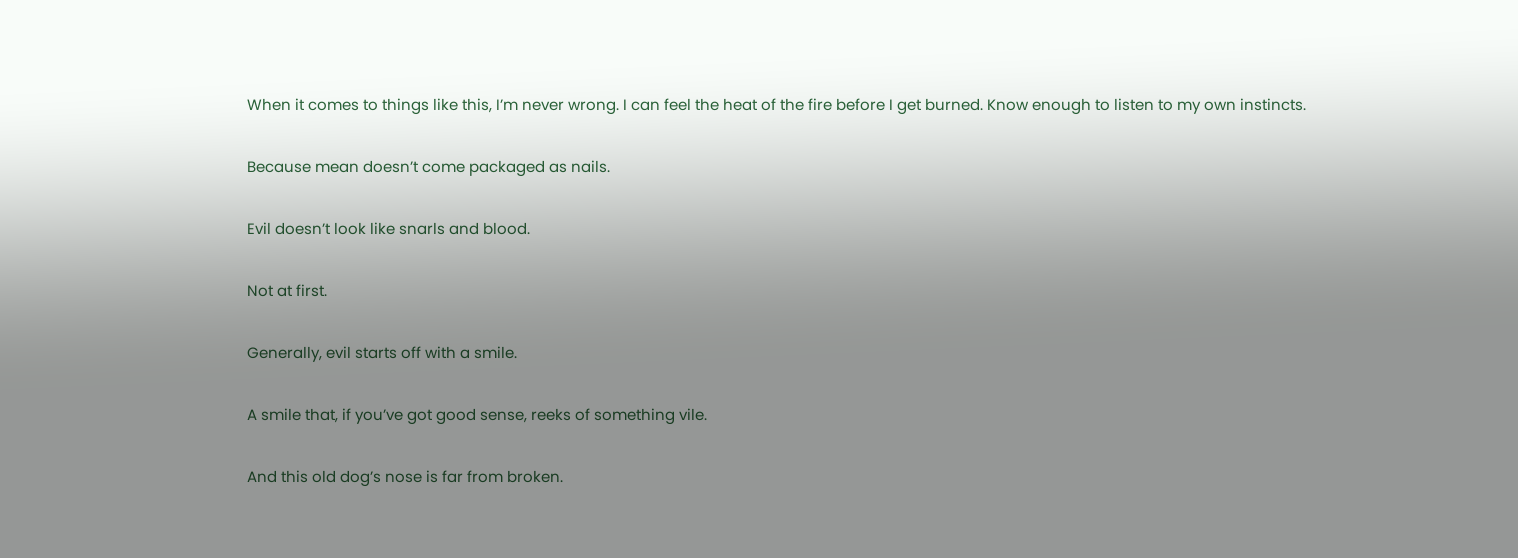When it comes to things like this, I’m never wrong. I can feel the heat of the fire before I get burned. Know enough to listen to my own instincts.

Because mean doesn’t come packaged as nails.

Evil doesn’t look like snarls and blood.

Not at first.

Generally, evil starts off with a smile.

A smile that, if you’ve got good sense, reeks of something vile.

And this old dog’s nose is far from broken.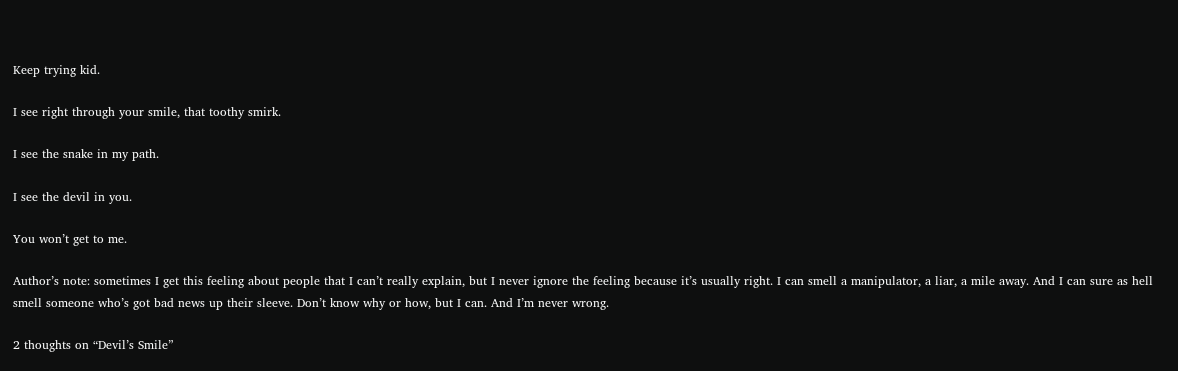Keep trying kid.

I see right through your smile, that toothy smirk.

I see the snake in my path.

I see the devil in you.

You won’t get to me.

Author’s note: sometimes I get this feeling about people that I can’t really explain, but I never ignore the feeling because it’s usually right. I can smell a manipulator, a liar, a mile away. And I can sure as hell smell someone who’s got bad news up their sleeve. Don’t know why or how, but I can. And I’m never wrong.

2 thoughts on “Devil’s Smile”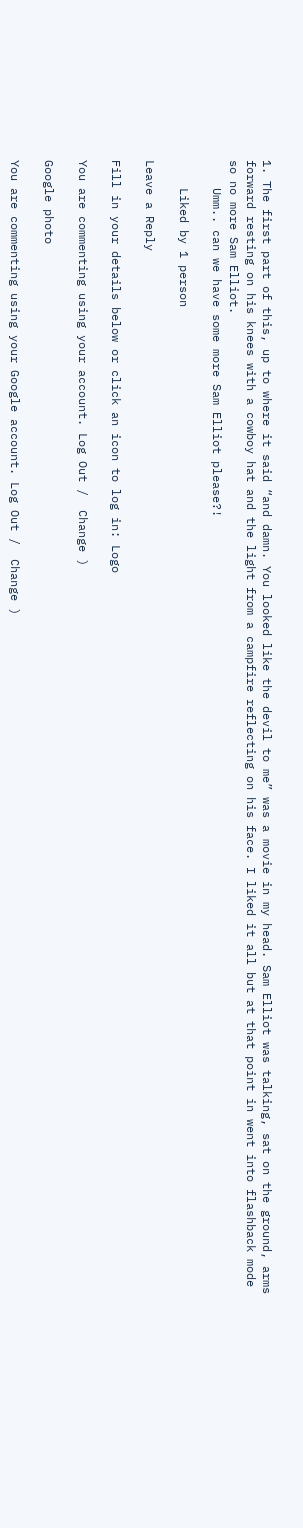1. The first part of this, up to where it said “and damn. You looked like the devil to me” was a movie in my head. Sam Elliot was talking, sat on the ground, arms forward resting on his knees with a cowboy hat and the light from a campfire reflecting on his face. I liked it all but at that point in went into flashback mode so no more Sam Elliot.
    Umm.. can we have some more Sam Elliot please?!

    Liked by 1 person

Leave a Reply

Fill in your details below or click an icon to log in: Logo

You are commenting using your account. Log Out /  Change )

Google photo

You are commenting using your Google account. Log Out /  Change )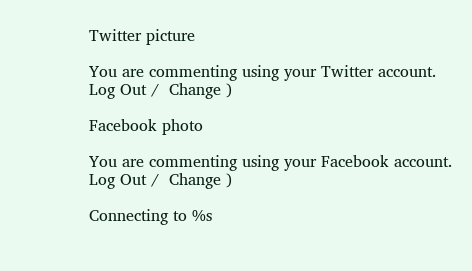Twitter picture

You are commenting using your Twitter account. Log Out /  Change )

Facebook photo

You are commenting using your Facebook account. Log Out /  Change )

Connecting to %s